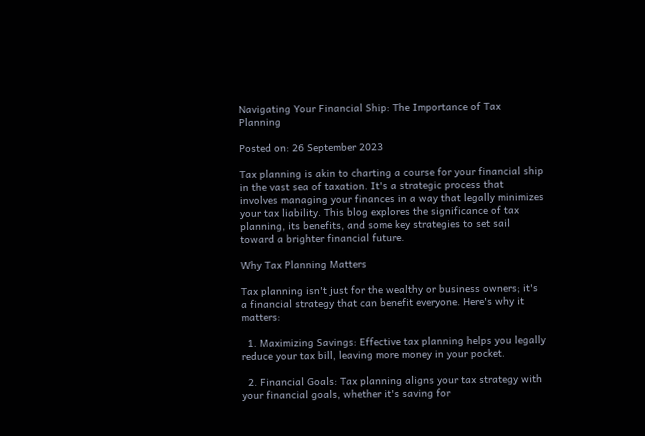Navigating Your Financial Ship: The Importance of Tax Planning

Posted on: 26 September 2023

Tax planning is akin to charting a course for your financial ship in the vast sea of taxation. It's a strategic process that involves managing your finances in a way that legally minimizes your tax liability. This blog explores the significance of tax planning, its benefits, and some key strategies to set sail toward a brighter financial future.

Why Tax Planning Matters

Tax planning isn't just for the wealthy or business owners; it's a financial strategy that can benefit everyone. Here's why it matters:

  1. Maximizing Savings: Effective tax planning helps you legally reduce your tax bill, leaving more money in your pocket.

  2. Financial Goals: Tax planning aligns your tax strategy with your financial goals, whether it's saving for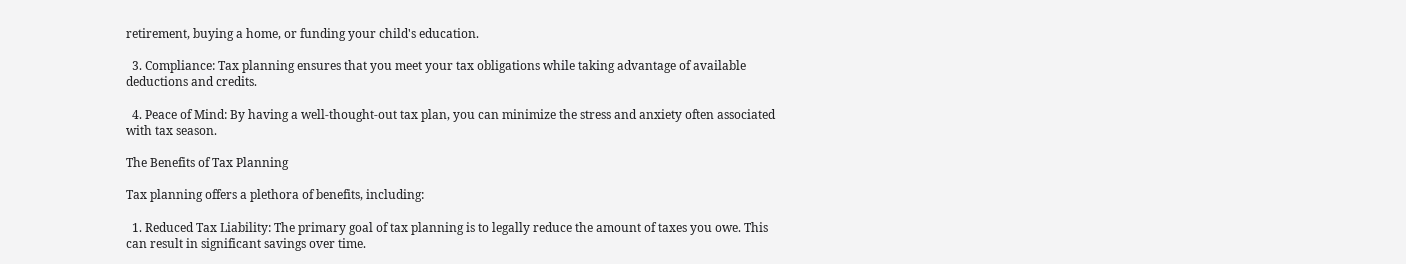retirement, buying a home, or funding your child's education.

  3. Compliance: Tax planning ensures that you meet your tax obligations while taking advantage of available deductions and credits.

  4. Peace of Mind: By having a well-thought-out tax plan, you can minimize the stress and anxiety often associated with tax season.

The Benefits of Tax Planning

Tax planning offers a plethora of benefits, including:

  1. Reduced Tax Liability: The primary goal of tax planning is to legally reduce the amount of taxes you owe. This can result in significant savings over time.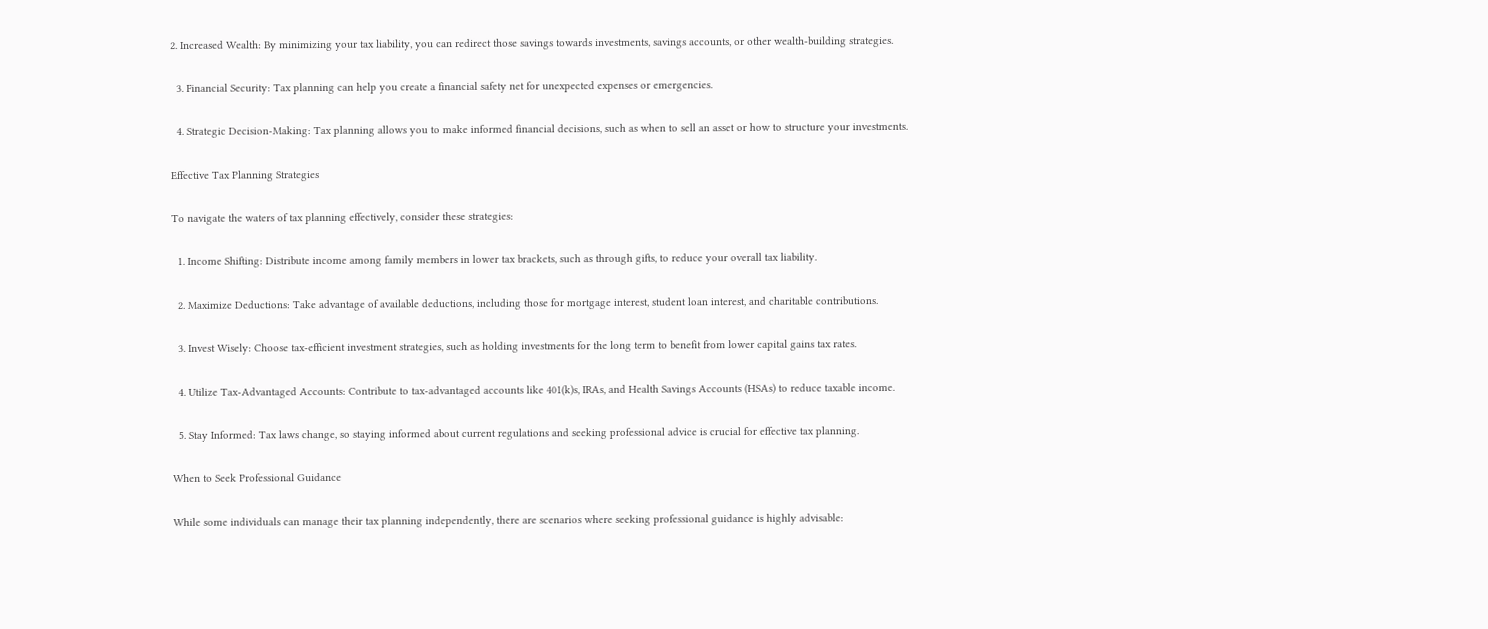2. Increased Wealth: By minimizing your tax liability, you can redirect those savings towards investments, savings accounts, or other wealth-building strategies.

  3. Financial Security: Tax planning can help you create a financial safety net for unexpected expenses or emergencies.

  4. Strategic Decision-Making: Tax planning allows you to make informed financial decisions, such as when to sell an asset or how to structure your investments.

Effective Tax Planning Strategies

To navigate the waters of tax planning effectively, consider these strategies:

  1. Income Shifting: Distribute income among family members in lower tax brackets, such as through gifts, to reduce your overall tax liability.

  2. Maximize Deductions: Take advantage of available deductions, including those for mortgage interest, student loan interest, and charitable contributions.

  3. Invest Wisely: Choose tax-efficient investment strategies, such as holding investments for the long term to benefit from lower capital gains tax rates.

  4. Utilize Tax-Advantaged Accounts: Contribute to tax-advantaged accounts like 401(k)s, IRAs, and Health Savings Accounts (HSAs) to reduce taxable income.

  5. Stay Informed: Tax laws change, so staying informed about current regulations and seeking professional advice is crucial for effective tax planning.

When to Seek Professional Guidance

While some individuals can manage their tax planning independently, there are scenarios where seeking professional guidance is highly advisable: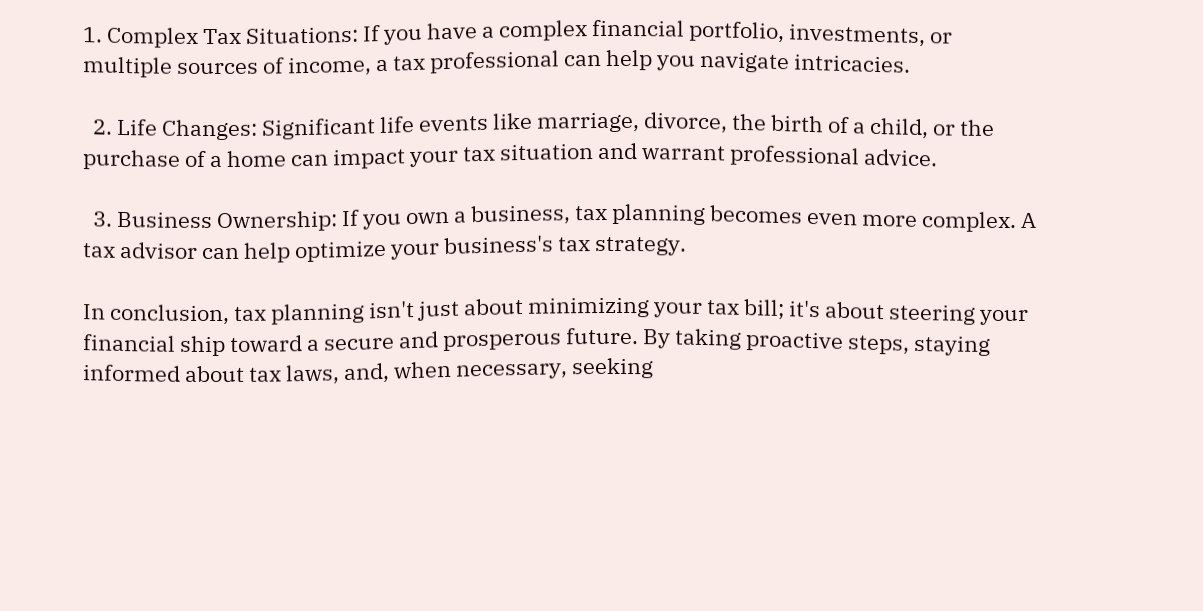1. Complex Tax Situations: If you have a complex financial portfolio, investments, or multiple sources of income, a tax professional can help you navigate intricacies.

  2. Life Changes: Significant life events like marriage, divorce, the birth of a child, or the purchase of a home can impact your tax situation and warrant professional advice.

  3. Business Ownership: If you own a business, tax planning becomes even more complex. A tax advisor can help optimize your business's tax strategy.

In conclusion, tax planning isn't just about minimizing your tax bill; it's about steering your financial ship toward a secure and prosperous future. By taking proactive steps, staying informed about tax laws, and, when necessary, seeking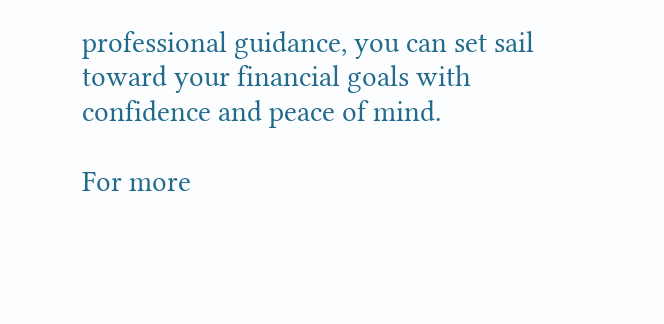professional guidance, you can set sail toward your financial goals with confidence and peace of mind.

For more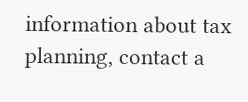information about tax planning, contact a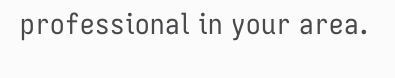professional in your area.